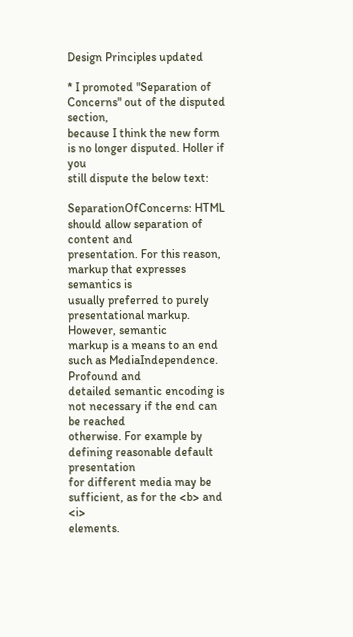Design Principles updated

* I promoted "Separation of Concerns" out of the disputed section,
because I think the new form is no longer disputed. Holler if you
still dispute the below text:

SeparationOfConcerns: HTML should allow separation of content and
presentation. For this reason, markup that expresses semantics is
usually preferred to purely presentational markup. However, semantic
markup is a means to an end such as MediaIndependence. Profound and
detailed semantic encoding is not necessary if the end can be reached
otherwise. For example by defining reasonable default presentation
for different media may be sufficient, as for the <b> and <i>
elements.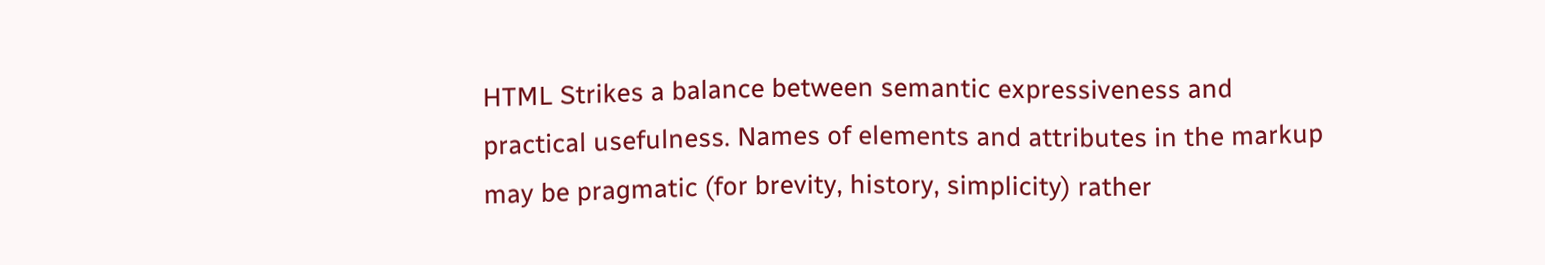HTML Strikes a balance between semantic expressiveness and
practical usefulness. Names of elements and attributes in the markup
may be pragmatic (for brevity, history, simplicity) rather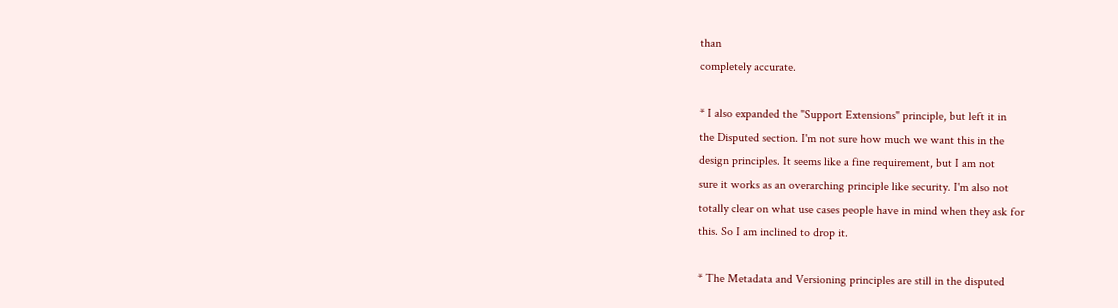than
completely accurate.

* I also expanded the "Support Extensions" principle, but left it in
the Disputed section. I'm not sure how much we want this in the
design principles. It seems like a fine requirement, but I am not
sure it works as an overarching principle like security. I'm also not
totally clear on what use cases people have in mind when they ask for
this. So I am inclined to drop it.

* The Metadata and Versioning principles are still in the disputed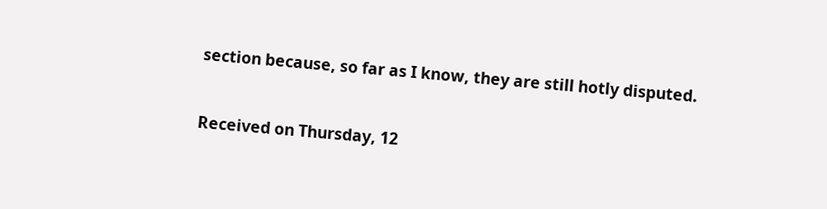section because, so far as I know, they are still hotly disputed.


Received on Thursday, 12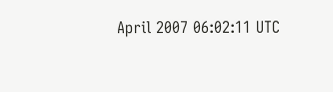April 2007 06:02:11 UTC